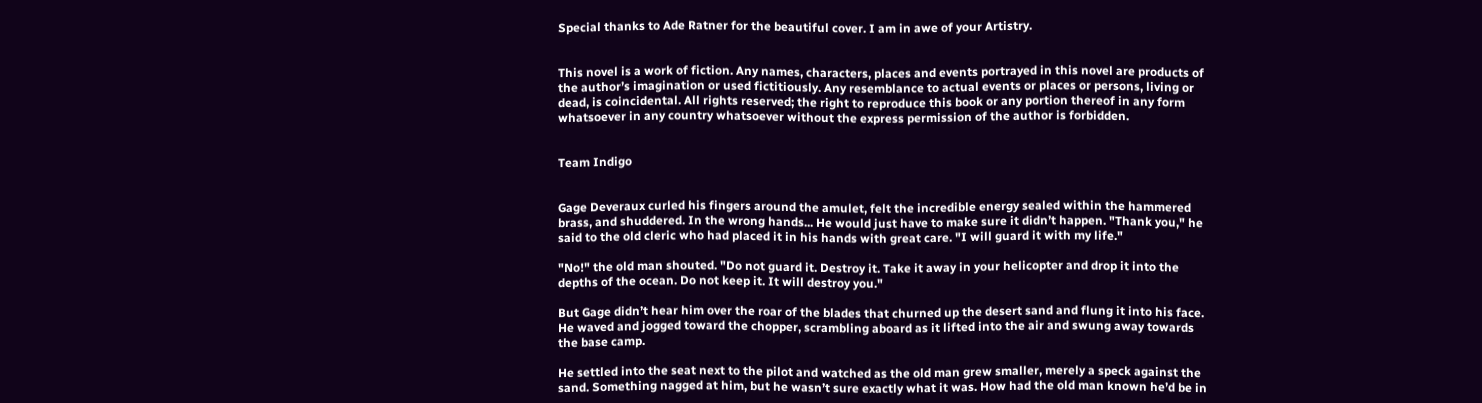Special thanks to Ade Ratner for the beautiful cover. I am in awe of your Artistry.


This novel is a work of fiction. Any names, characters, places and events portrayed in this novel are products of the author’s imagination or used fictitiously. Any resemblance to actual events or places or persons, living or dead, is coincidental. All rights reserved; the right to reproduce this book or any portion thereof in any form whatsoever in any country whatsoever without the express permission of the author is forbidden.


Team Indigo


Gage Deveraux curled his fingers around the amulet, felt the incredible energy sealed within the hammered brass, and shuddered. In the wrong hands... He would just have to make sure it didn’t happen. "Thank you," he said to the old cleric who had placed it in his hands with great care. "I will guard it with my life."

"No!" the old man shouted. "Do not guard it. Destroy it. Take it away in your helicopter and drop it into the depths of the ocean. Do not keep it. It will destroy you."

But Gage didn’t hear him over the roar of the blades that churned up the desert sand and flung it into his face. He waved and jogged toward the chopper, scrambling aboard as it lifted into the air and swung away towards the base camp.

He settled into the seat next to the pilot and watched as the old man grew smaller, merely a speck against the sand. Something nagged at him, but he wasn’t sure exactly what it was. How had the old man known he’d be in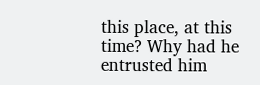this place, at this time? Why had he entrusted him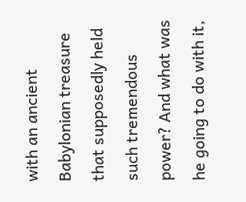with an ancient Babylonian treasure that supposedly held such tremendous power? And what was he going to do with it,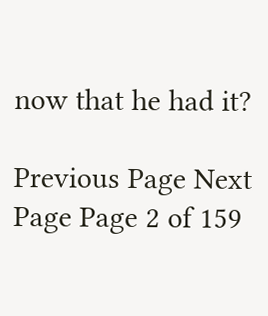now that he had it?

Previous Page Next Page Page 2 of 159